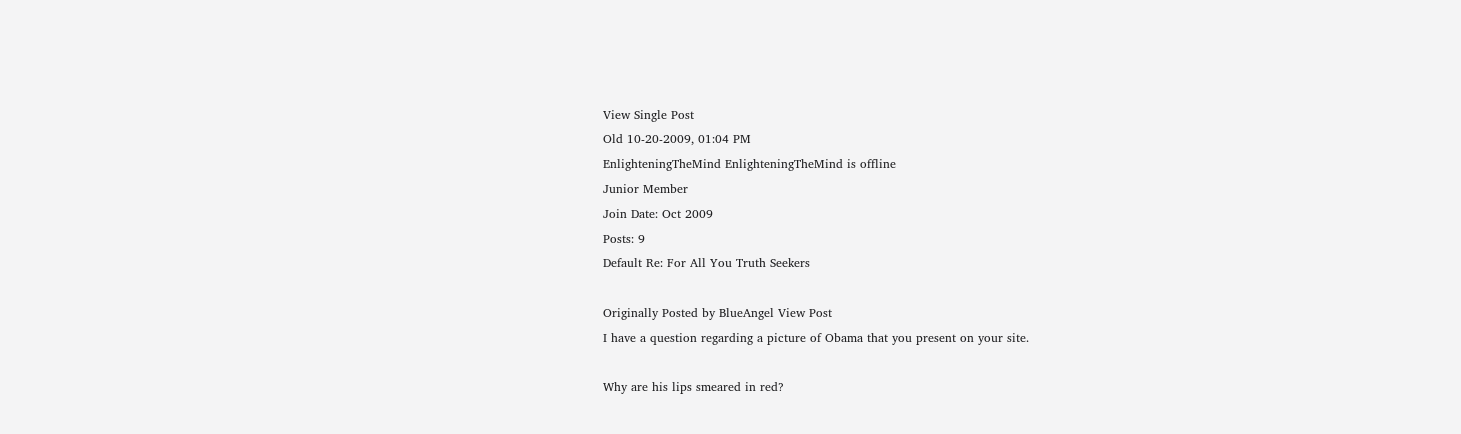View Single Post
Old 10-20-2009, 01:04 PM
EnlighteningTheMind EnlighteningTheMind is offline
Junior Member
Join Date: Oct 2009
Posts: 9
Default Re: For All You Truth Seekers

Originally Posted by BlueAngel View Post
I have a question regarding a picture of Obama that you present on your site.

Why are his lips smeared in red?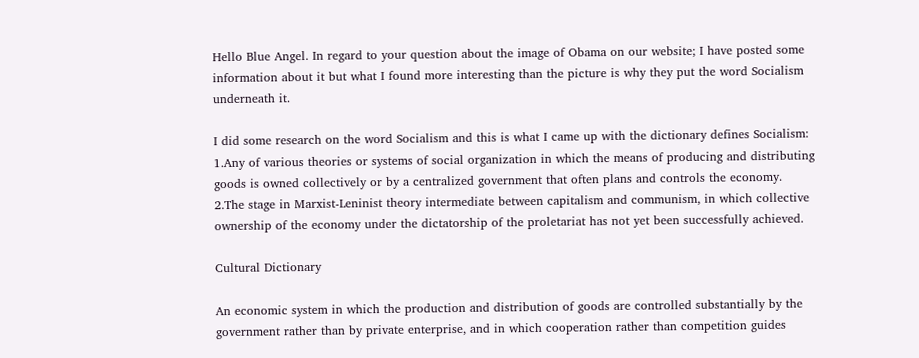Hello Blue Angel. In regard to your question about the image of Obama on our website; I have posted some information about it but what I found more interesting than the picture is why they put the word Socialism underneath it.

I did some research on the word Socialism and this is what I came up with the dictionary defines Socialism:
1.Any of various theories or systems of social organization in which the means of producing and distributing goods is owned collectively or by a centralized government that often plans and controls the economy.
2.The stage in Marxist-Leninist theory intermediate between capitalism and communism, in which collective ownership of the economy under the dictatorship of the proletariat has not yet been successfully achieved.

Cultural Dictionary

An economic system in which the production and distribution of goods are controlled substantially by the government rather than by private enterprise, and in which cooperation rather than competition guides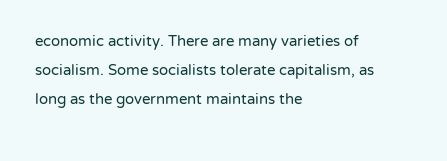economic activity. There are many varieties of socialism. Some socialists tolerate capitalism, as long as the government maintains the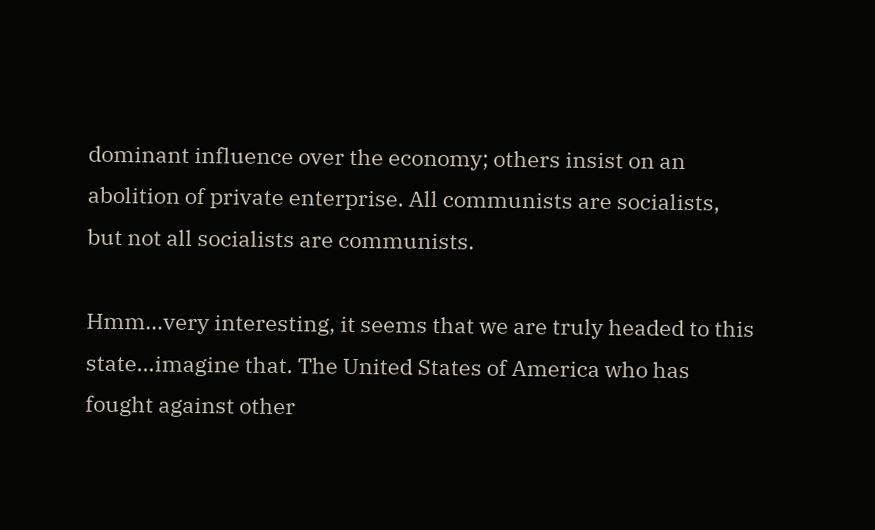dominant influence over the economy; others insist on an abolition of private enterprise. All communists are socialists, but not all socialists are communists.

Hmm…very interesting, it seems that we are truly headed to this state…imagine that. The United States of America who has fought against other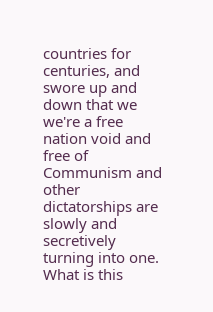countries for centuries, and swore up and down that we we're a free nation void and free of Communism and other dictatorships are slowly and secretively turning into one. What is this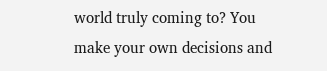world truly coming to? You make your own decisions and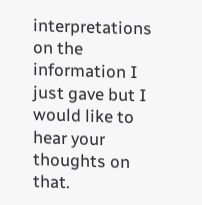interpretations on the information I just gave but I would like to hear your thoughts on that.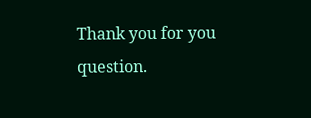Thank you for you question.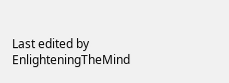Last edited by EnlighteningTheMind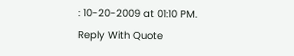: 10-20-2009 at 01:10 PM.
Reply With Quote